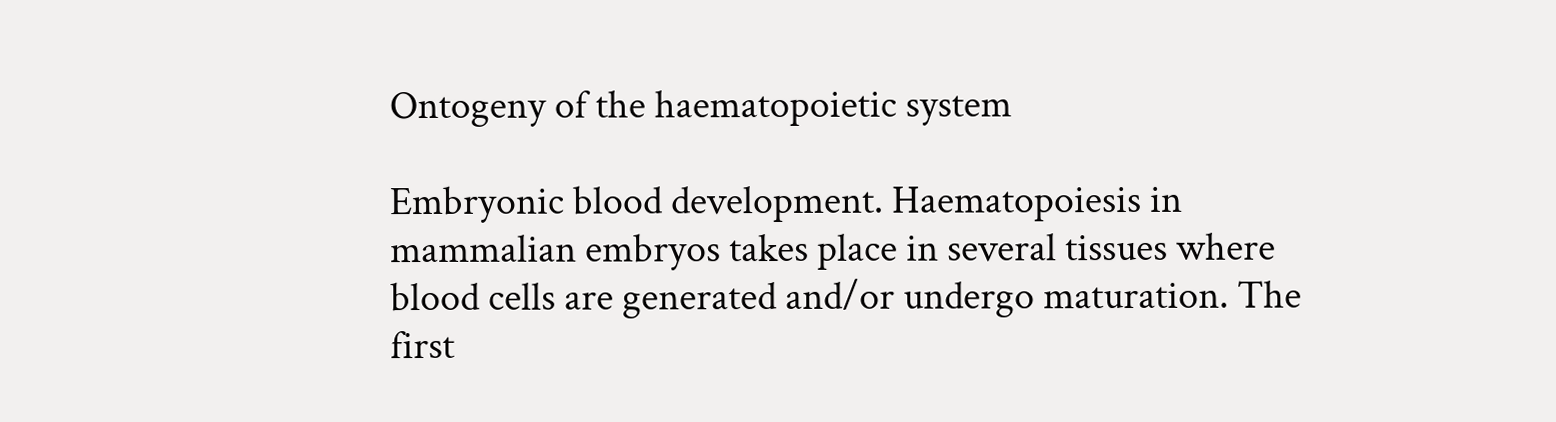Ontogeny of the haematopoietic system

Embryonic blood development. Haematopoiesis in mammalian embryos takes place in several tissues where blood cells are generated and/or undergo maturation. The first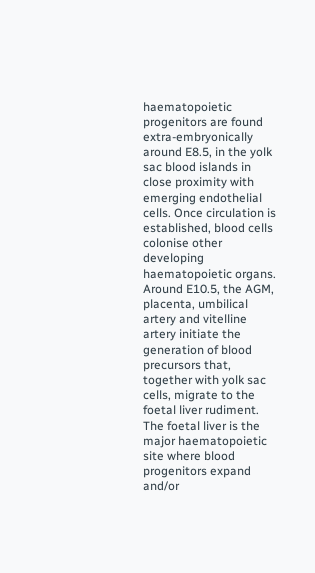haematopoietic progenitors are found extra-embryonically around E8.5, in the yolk sac blood islands in close proximity with emerging endothelial cells. Once circulation is established, blood cells colonise other developing haematopoietic organs. Around E10.5, the AGM, placenta, umbilical artery and vitelline artery initiate the generation of blood precursors that, together with yolk sac cells, migrate to the foetal liver rudiment. The foetal liver is the major haematopoietic site where blood progenitors expand and/or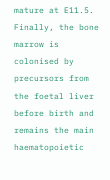mature at E11.5. Finally, the bone marrow is colonised by precursors from the foetal liver before birth and remains the main haematopoietic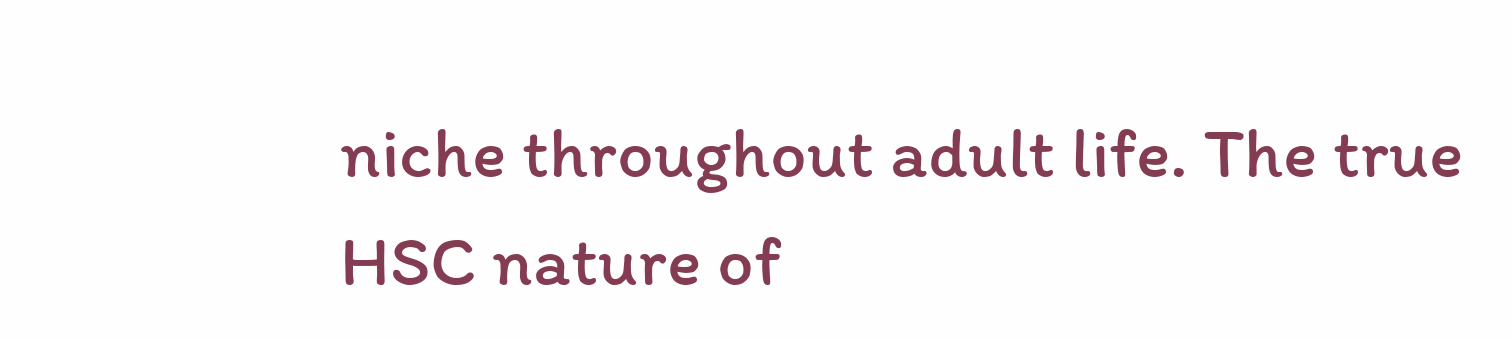niche throughout adult life. The true HSC nature of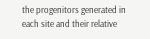the progenitors generated in each site and their relative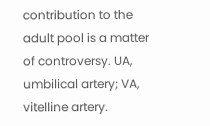contribution to the adult pool is a matter of controversy. UA, umbilical artery; VA, vitelline artery.